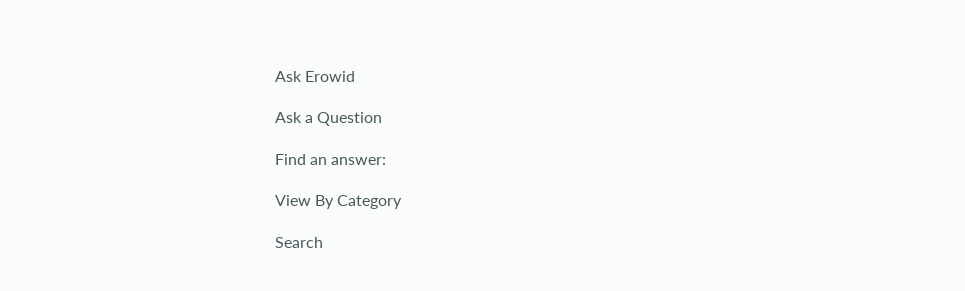Ask Erowid

Ask a Question

Find an answer:

View By Category

Search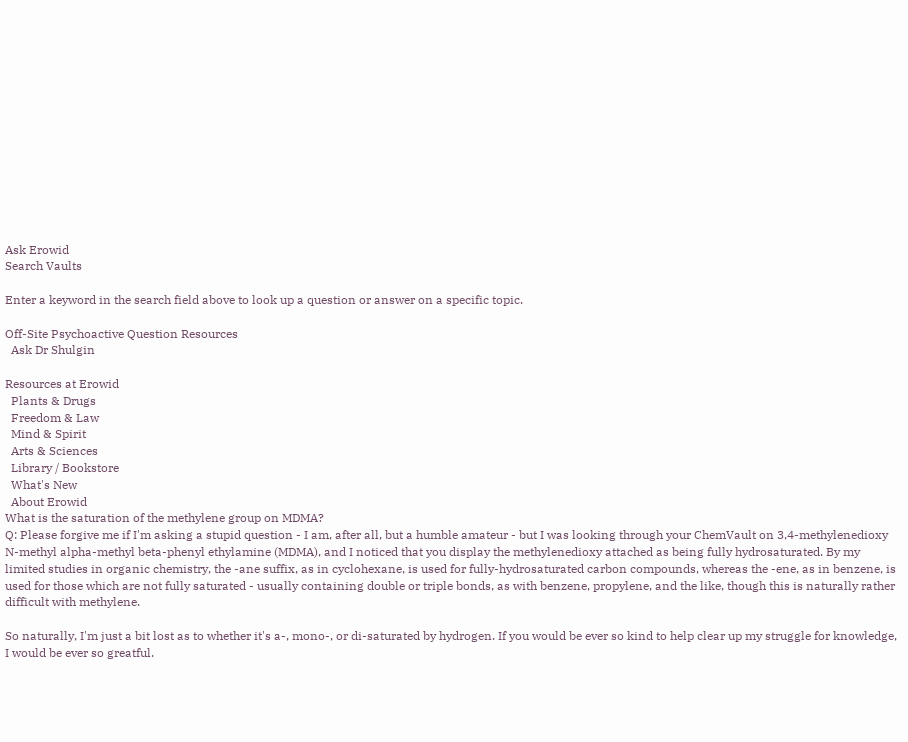Ask Erowid
Search Vaults

Enter a keyword in the search field above to look up a question or answer on a specific topic.

Off-Site Psychoactive Question Resources
  Ask Dr Shulgin

Resources at Erowid
  Plants & Drugs
  Freedom & Law
  Mind & Spirit
  Arts & Sciences
  Library / Bookstore
  What's New
  About Erowid
What is the saturation of the methylene group on MDMA?
Q: Please forgive me if I'm asking a stupid question - I am, after all, but a humble amateur - but I was looking through your ChemVault on 3,4-methylenedioxy N-methyl alpha-methyl beta-phenyl ethylamine (MDMA), and I noticed that you display the methylenedioxy attached as being fully hydrosaturated. By my limited studies in organic chemistry, the -ane suffix, as in cyclohexane, is used for fully-hydrosaturated carbon compounds, whereas the -ene, as in benzene, is used for those which are not fully saturated - usually containing double or triple bonds, as with benzene, propylene, and the like, though this is naturally rather difficult with methylene.

So naturally, I'm just a bit lost as to whether it's a-, mono-, or di-saturated by hydrogen. If you would be ever so kind to help clear up my struggle for knowledge, I would be ever so greatful.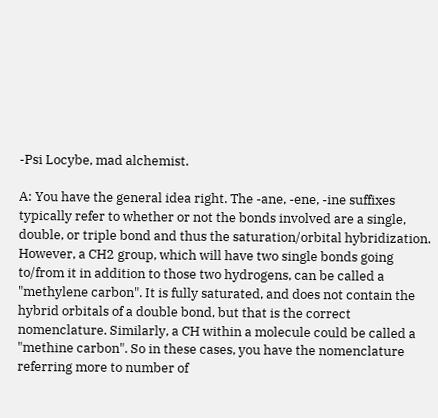-Psi Locybe, mad alchemist.

A: You have the general idea right. The -ane, -ene, -ine suffixes typically refer to whether or not the bonds involved are a single, double, or triple bond and thus the saturation/orbital hybridization. However, a CH2 group, which will have two single bonds going to/from it in addition to those two hydrogens, can be called a "methylene carbon". It is fully saturated, and does not contain the hybrid orbitals of a double bond, but that is the correct nomenclature. Similarly, a CH within a molecule could be called a "methine carbon". So in these cases, you have the nomenclature referring more to number of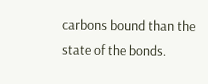carbons bound than the state of the bonds.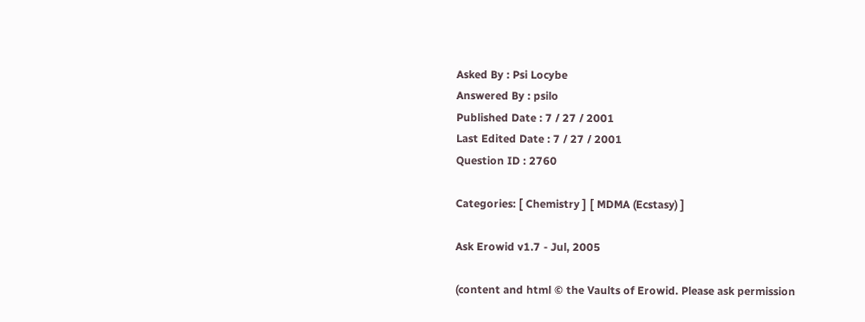Asked By : Psi Locybe
Answered By : psilo
Published Date : 7 / 27 / 2001
Last Edited Date : 7 / 27 / 2001
Question ID : 2760

Categories: [ Chemistry ] [ MDMA (Ecstasy) ]

Ask Erowid v1.7 - Jul, 2005

(content and html © the Vaults of Erowid. Please ask permission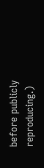before publicly reproducing.)